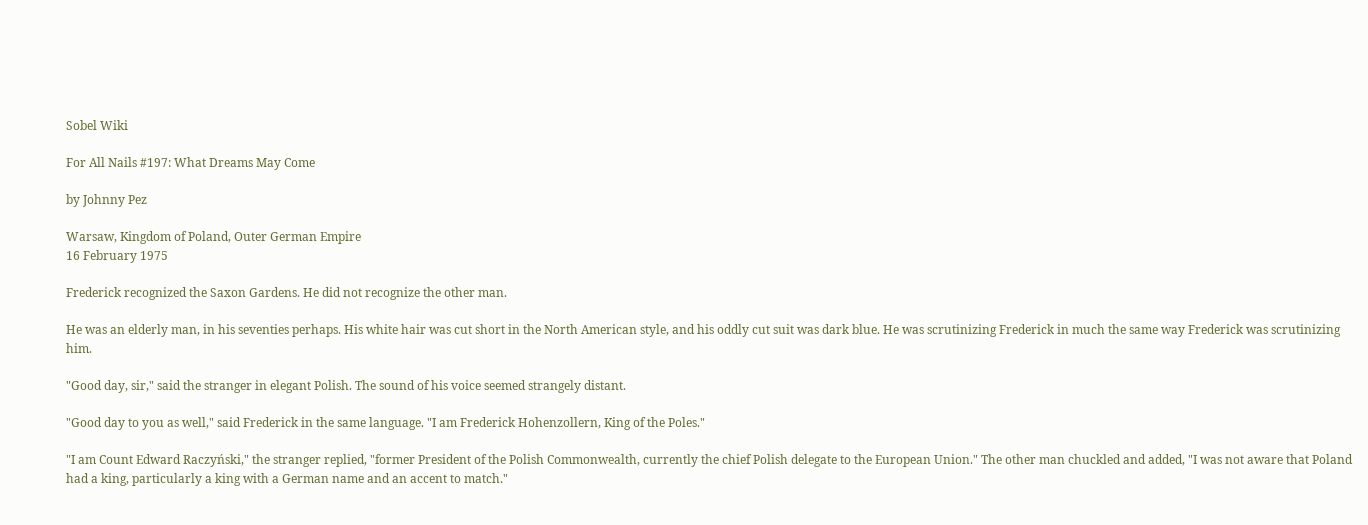Sobel Wiki

For All Nails #197: What Dreams May Come

by Johnny Pez

Warsaw, Kingdom of Poland, Outer German Empire
16 February 1975

Frederick recognized the Saxon Gardens. He did not recognize the other man.

He was an elderly man, in his seventies perhaps. His white hair was cut short in the North American style, and his oddly cut suit was dark blue. He was scrutinizing Frederick in much the same way Frederick was scrutinizing him.

"Good day, sir," said the stranger in elegant Polish. The sound of his voice seemed strangely distant.

"Good day to you as well," said Frederick in the same language. "I am Frederick Hohenzollern, King of the Poles."

"I am Count Edward Raczyński," the stranger replied, "former President of the Polish Commonwealth, currently the chief Polish delegate to the European Union." The other man chuckled and added, "I was not aware that Poland had a king, particularly a king with a German name and an accent to match."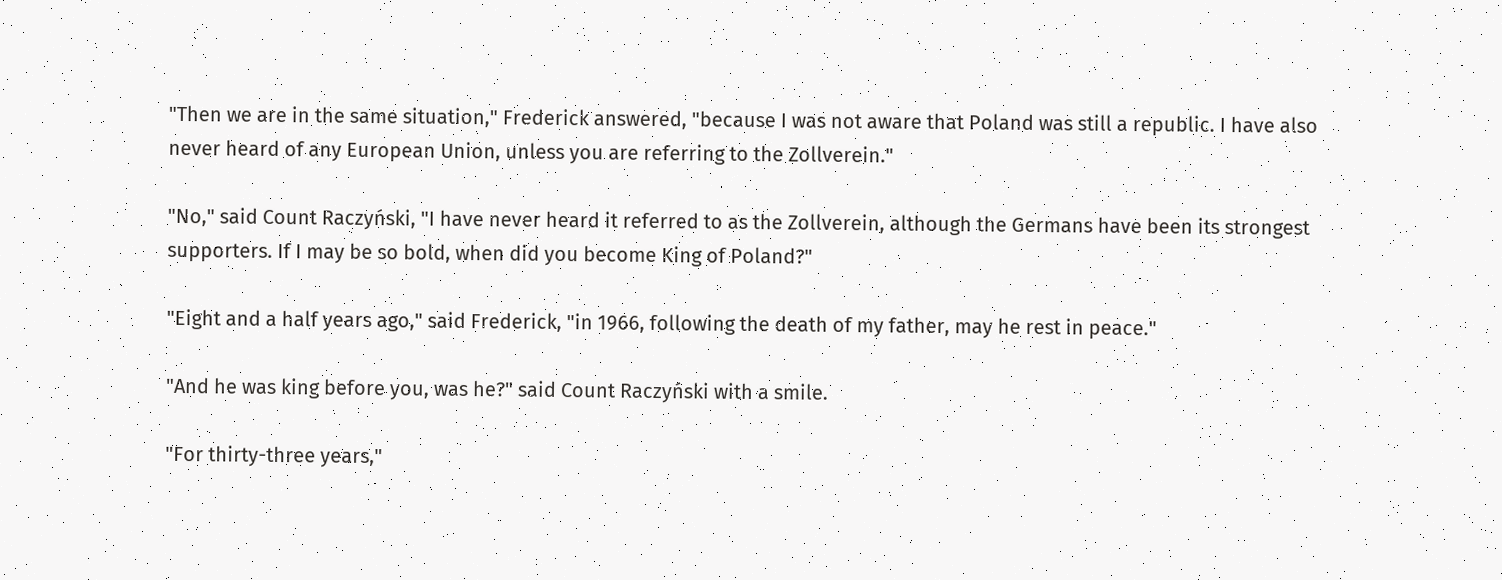"Then we are in the same situation," Frederick answered, "because I was not aware that Poland was still a republic. I have also never heard of any European Union, unless you are referring to the Zollverein."

"No," said Count Raczyński, "I have never heard it referred to as the Zollverein, although the Germans have been its strongest supporters. If I may be so bold, when did you become King of Poland?"

"Eight and a half years ago," said Frederick, "in 1966, following the death of my father, may he rest in peace."

"And he was king before you, was he?" said Count Raczyński with a smile.

"For thirty-three years,"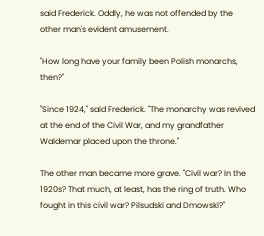said Frederick. Oddly, he was not offended by the other man's evident amusement.

"How long have your family been Polish monarchs, then?"

"Since 1924," said Frederick. "The monarchy was revived at the end of the Civil War, and my grandfather Waldemar placed upon the throne."

The other man became more grave. "Civil war? In the 1920s? That much, at least, has the ring of truth. Who fought in this civil war? Pilsudski and Dmowski?"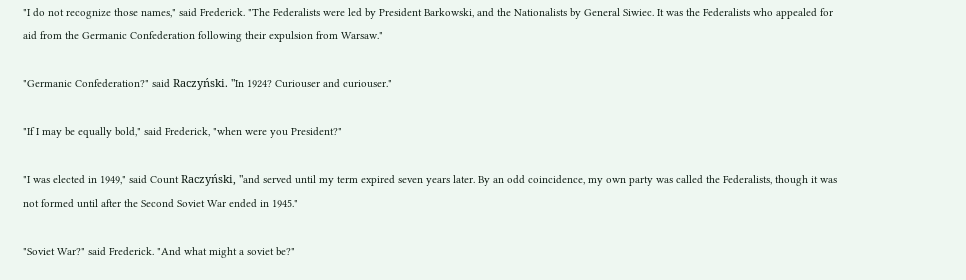"I do not recognize those names," said Frederick. "The Federalists were led by President Barkowski, and the Nationalists by General Siwiec. It was the Federalists who appealed for aid from the Germanic Confederation following their expulsion from Warsaw."

"Germanic Confederation?" said Raczyński. "In 1924? Curiouser and curiouser."

"If I may be equally bold," said Frederick, "when were you President?"

"I was elected in 1949," said Count Raczyński, "and served until my term expired seven years later. By an odd coincidence, my own party was called the Federalists, though it was not formed until after the Second Soviet War ended in 1945."

"Soviet War?" said Frederick. "And what might a soviet be?"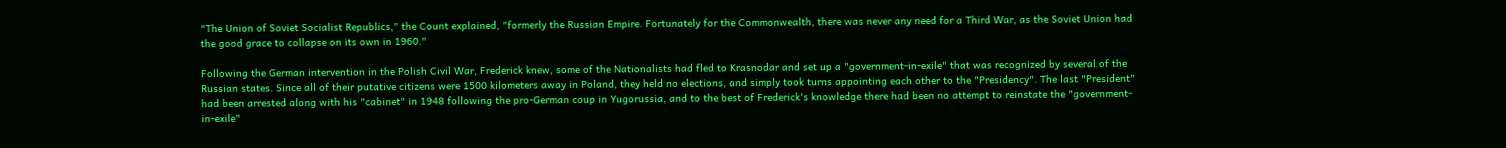"The Union of Soviet Socialist Republics," the Count explained, "formerly the Russian Empire. Fortunately for the Commonwealth, there was never any need for a Third War, as the Soviet Union had the good grace to collapse on its own in 1960."

Following the German intervention in the Polish Civil War, Frederick knew, some of the Nationalists had fled to Krasnodar and set up a "government-in-exile" that was recognized by several of the Russian states. Since all of their putative citizens were 1500 kilometers away in Poland, they held no elections, and simply took turns appointing each other to the "Presidency". The last "President" had been arrested along with his "cabinet" in 1948 following the pro-German coup in Yugorussia, and to the best of Frederick's knowledge there had been no attempt to reinstate the "government-in-exile"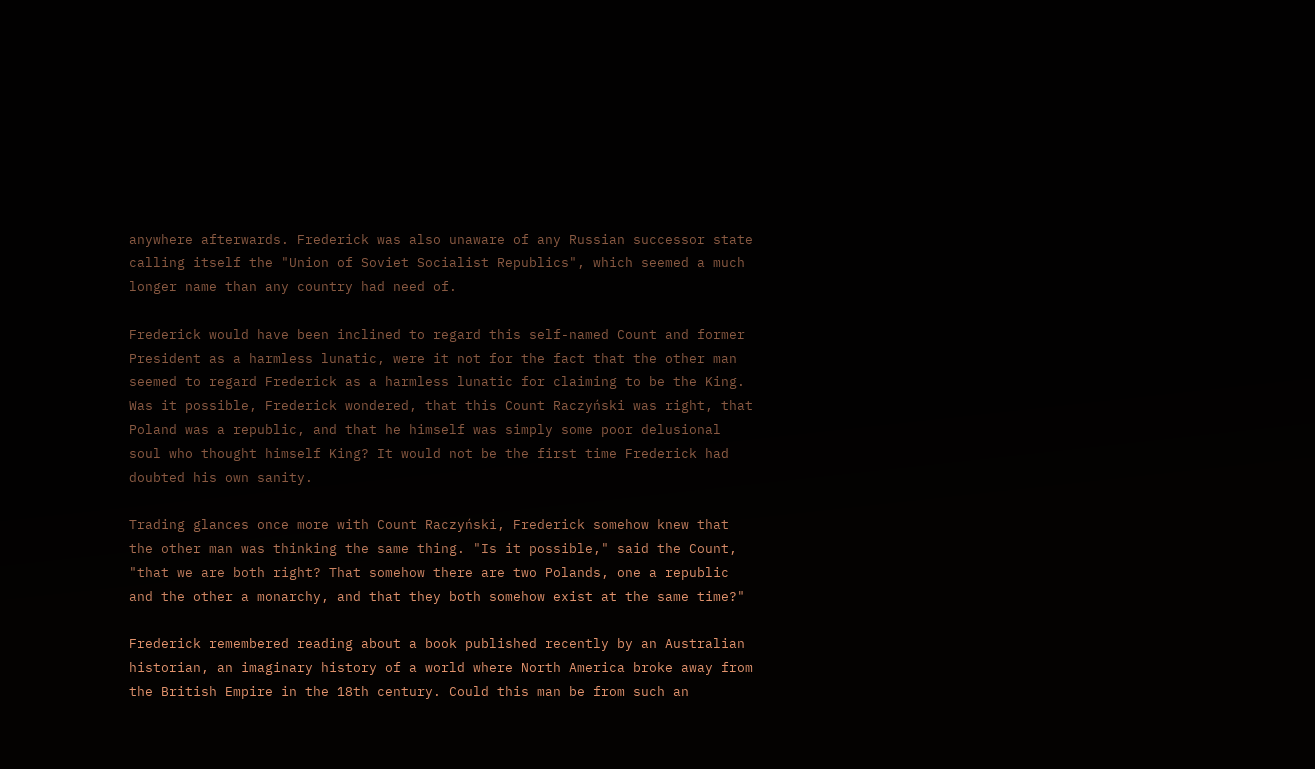anywhere afterwards. Frederick was also unaware of any Russian successor state calling itself the "Union of Soviet Socialist Republics", which seemed a much longer name than any country had need of.

Frederick would have been inclined to regard this self-named Count and former President as a harmless lunatic, were it not for the fact that the other man seemed to regard Frederick as a harmless lunatic for claiming to be the King. Was it possible, Frederick wondered, that this Count Raczyński was right, that Poland was a republic, and that he himself was simply some poor delusional soul who thought himself King? It would not be the first time Frederick had doubted his own sanity.

Trading glances once more with Count Raczyński, Frederick somehow knew that the other man was thinking the same thing. "Is it possible," said the Count, "that we are both right? That somehow there are two Polands, one a republic and the other a monarchy, and that they both somehow exist at the same time?"

Frederick remembered reading about a book published recently by an Australian historian, an imaginary history of a world where North America broke away from the British Empire in the 18th century. Could this man be from such an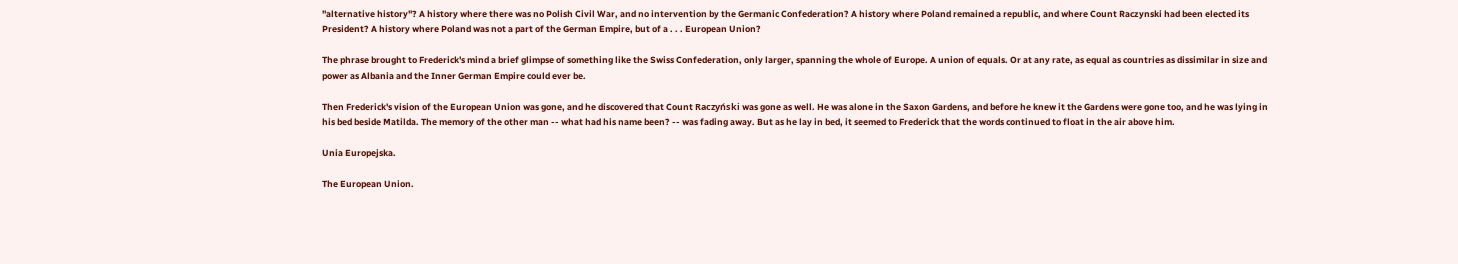"alternative history"? A history where there was no Polish Civil War, and no intervention by the Germanic Confederation? A history where Poland remained a republic, and where Count Raczynski had been elected its President? A history where Poland was not a part of the German Empire, but of a . . . European Union?

The phrase brought to Frederick's mind a brief glimpse of something like the Swiss Confederation, only larger, spanning the whole of Europe. A union of equals. Or at any rate, as equal as countries as dissimilar in size and power as Albania and the Inner German Empire could ever be.

Then Frederick's vision of the European Union was gone, and he discovered that Count Raczyński was gone as well. He was alone in the Saxon Gardens, and before he knew it the Gardens were gone too, and he was lying in his bed beside Matilda. The memory of the other man -- what had his name been? -- was fading away. But as he lay in bed, it seemed to Frederick that the words continued to float in the air above him.

Unia Europejska.

The European Union.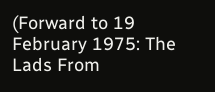(Forward to 19 February 1975: The Lads From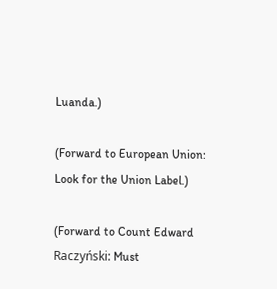Luanda.)

(Forward to European Union: Look for the Union Label.)

(Forward to Count Edward Raczyński: Must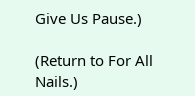Give Us Pause.)

(Return to For All Nails.)